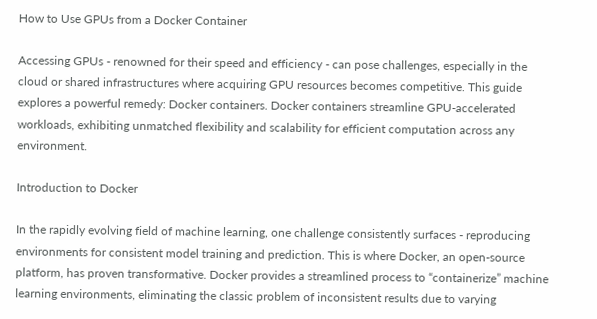How to Use GPUs from a Docker Container

Accessing GPUs - renowned for their speed and efficiency - can pose challenges, especially in the cloud or shared infrastructures where acquiring GPU resources becomes competitive. This guide explores a powerful remedy: Docker containers. Docker containers streamline GPU-accelerated workloads, exhibiting unmatched flexibility and scalability for efficient computation across any environment.

Introduction to Docker

In the rapidly evolving field of machine learning, one challenge consistently surfaces - reproducing environments for consistent model training and prediction. This is where Docker, an open-source platform, has proven transformative. Docker provides a streamlined process to “containerize” machine learning environments, eliminating the classic problem of inconsistent results due to varying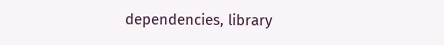dependencies, library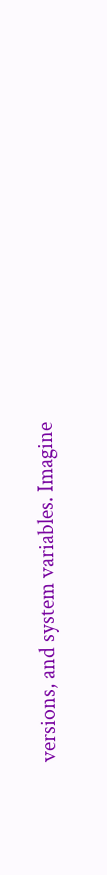versions, and system variables. Imagine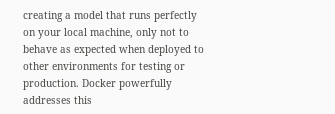creating a model that runs perfectly on your local machine, only not to behave as expected when deployed to other environments for testing or production. Docker powerfully addresses this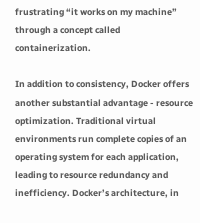frustrating “it works on my machine” through a concept called containerization.

In addition to consistency, Docker offers another substantial advantage - resource optimization. Traditional virtual environments run complete copies of an operating system for each application, leading to resource redundancy and inefficiency. Docker’s architecture, in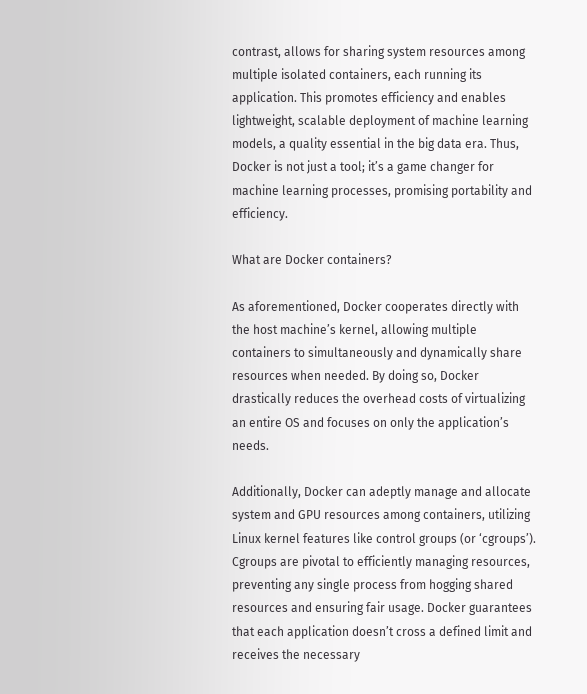contrast, allows for sharing system resources among multiple isolated containers, each running its application. This promotes efficiency and enables lightweight, scalable deployment of machine learning models, a quality essential in the big data era. Thus, Docker is not just a tool; it’s a game changer for machine learning processes, promising portability and efficiency.

What are Docker containers?

As aforementioned, Docker cooperates directly with the host machine’s kernel, allowing multiple containers to simultaneously and dynamically share resources when needed. By doing so, Docker drastically reduces the overhead costs of virtualizing an entire OS and focuses on only the application’s needs.

Additionally, Docker can adeptly manage and allocate system and GPU resources among containers, utilizing Linux kernel features like control groups (or ‘cgroups’). Cgroups are pivotal to efficiently managing resources, preventing any single process from hogging shared resources and ensuring fair usage. Docker guarantees that each application doesn’t cross a defined limit and receives the necessary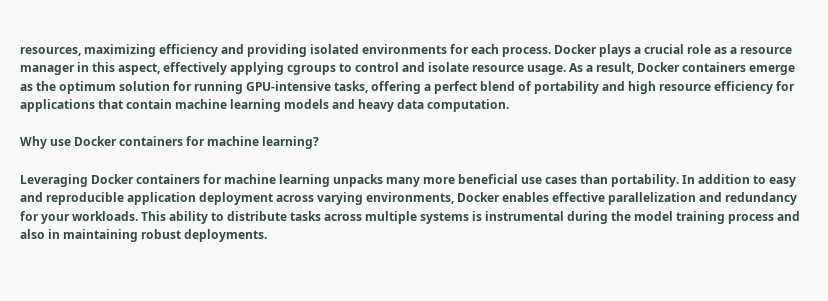resources, maximizing efficiency and providing isolated environments for each process. Docker plays a crucial role as a resource manager in this aspect, effectively applying cgroups to control and isolate resource usage. As a result, Docker containers emerge as the optimum solution for running GPU-intensive tasks, offering a perfect blend of portability and high resource efficiency for applications that contain machine learning models and heavy data computation.

Why use Docker containers for machine learning?

Leveraging Docker containers for machine learning unpacks many more beneficial use cases than portability. In addition to easy and reproducible application deployment across varying environments, Docker enables effective parallelization and redundancy for your workloads. This ability to distribute tasks across multiple systems is instrumental during the model training process and also in maintaining robust deployments.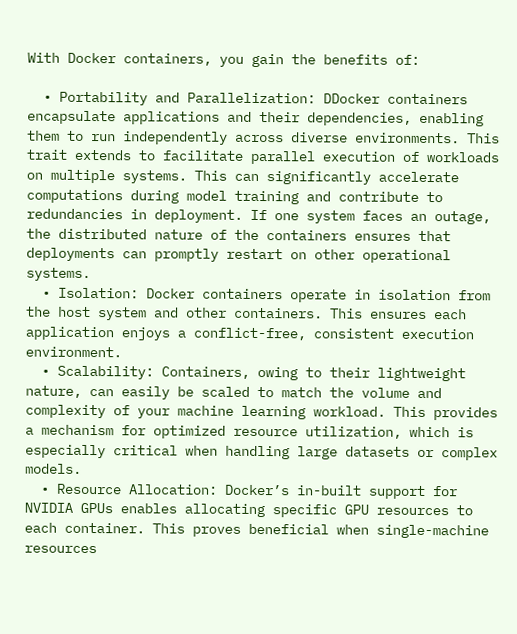With Docker containers, you gain the benefits of:

  • Portability and Parallelization: DDocker containers encapsulate applications and their dependencies, enabling them to run independently across diverse environments. This trait extends to facilitate parallel execution of workloads on multiple systems. This can significantly accelerate computations during model training and contribute to redundancies in deployment. If one system faces an outage, the distributed nature of the containers ensures that deployments can promptly restart on other operational systems.
  • Isolation: Docker containers operate in isolation from the host system and other containers. This ensures each application enjoys a conflict-free, consistent execution environment.
  • Scalability: Containers, owing to their lightweight nature, can easily be scaled to match the volume and complexity of your machine learning workload. This provides a mechanism for optimized resource utilization, which is especially critical when handling large datasets or complex models.
  • Resource Allocation: Docker’s in-built support for NVIDIA GPUs enables allocating specific GPU resources to each container. This proves beneficial when single-machine resources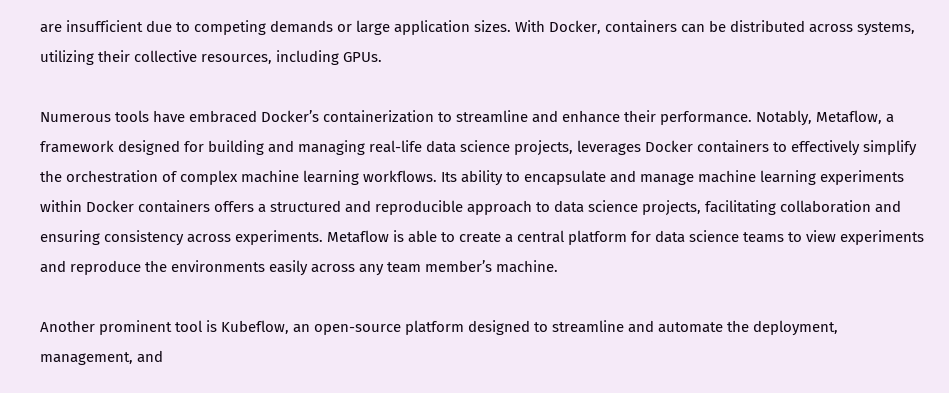are insufficient due to competing demands or large application sizes. With Docker, containers can be distributed across systems, utilizing their collective resources, including GPUs.

Numerous tools have embraced Docker’s containerization to streamline and enhance their performance. Notably, Metaflow, a framework designed for building and managing real-life data science projects, leverages Docker containers to effectively simplify the orchestration of complex machine learning workflows. Its ability to encapsulate and manage machine learning experiments within Docker containers offers a structured and reproducible approach to data science projects, facilitating collaboration and ensuring consistency across experiments. Metaflow is able to create a central platform for data science teams to view experiments and reproduce the environments easily across any team member’s machine.

Another prominent tool is Kubeflow, an open-source platform designed to streamline and automate the deployment, management, and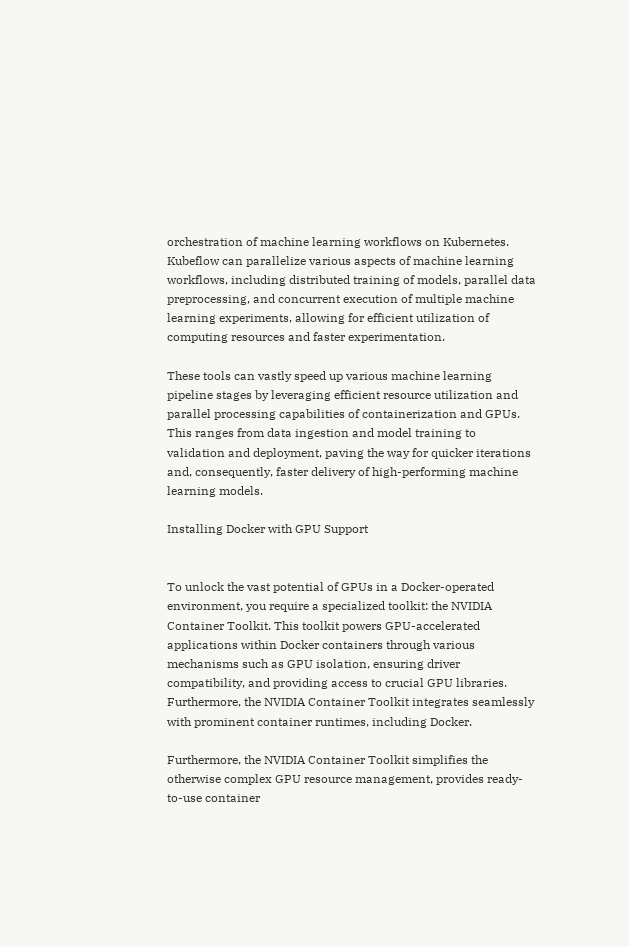orchestration of machine learning workflows on Kubernetes. Kubeflow can parallelize various aspects of machine learning workflows, including distributed training of models, parallel data preprocessing, and concurrent execution of multiple machine learning experiments, allowing for efficient utilization of computing resources and faster experimentation.

These tools can vastly speed up various machine learning pipeline stages by leveraging efficient resource utilization and parallel processing capabilities of containerization and GPUs. This ranges from data ingestion and model training to validation and deployment, paving the way for quicker iterations and, consequently, faster delivery of high-performing machine learning models.

Installing Docker with GPU Support


To unlock the vast potential of GPUs in a Docker-operated environment, you require a specialized toolkit: the NVIDIA Container Toolkit. This toolkit powers GPU-accelerated applications within Docker containers through various mechanisms such as GPU isolation, ensuring driver compatibility, and providing access to crucial GPU libraries. Furthermore, the NVIDIA Container Toolkit integrates seamlessly with prominent container runtimes, including Docker.

Furthermore, the NVIDIA Container Toolkit simplifies the otherwise complex GPU resource management, provides ready-to-use container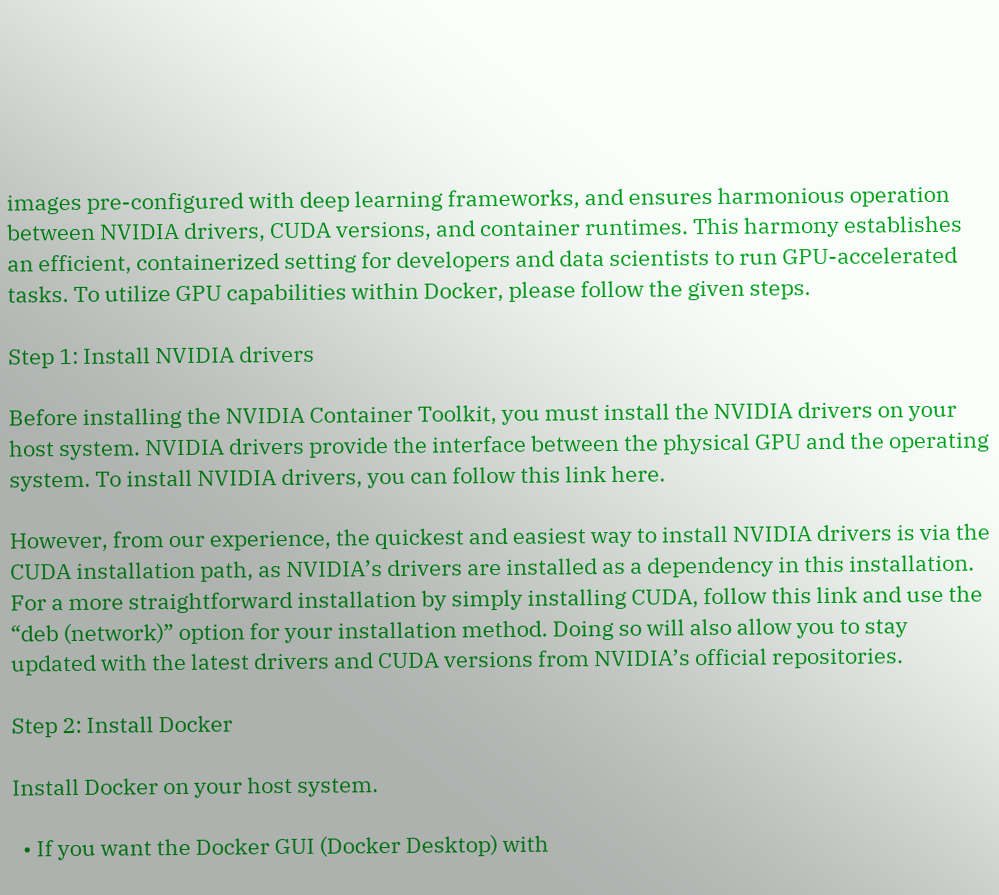images pre-configured with deep learning frameworks, and ensures harmonious operation between NVIDIA drivers, CUDA versions, and container runtimes. This harmony establishes an efficient, containerized setting for developers and data scientists to run GPU-accelerated tasks. To utilize GPU capabilities within Docker, please follow the given steps.

Step 1: Install NVIDIA drivers

Before installing the NVIDIA Container Toolkit, you must install the NVIDIA drivers on your host system. NVIDIA drivers provide the interface between the physical GPU and the operating system. To install NVIDIA drivers, you can follow this link here.

However, from our experience, the quickest and easiest way to install NVIDIA drivers is via the CUDA installation path, as NVIDIA’s drivers are installed as a dependency in this installation. For a more straightforward installation by simply installing CUDA, follow this link and use the “deb (network)” option for your installation method. Doing so will also allow you to stay updated with the latest drivers and CUDA versions from NVIDIA’s official repositories.

Step 2: Install Docker

Install Docker on your host system.

  • If you want the Docker GUI (Docker Desktop) with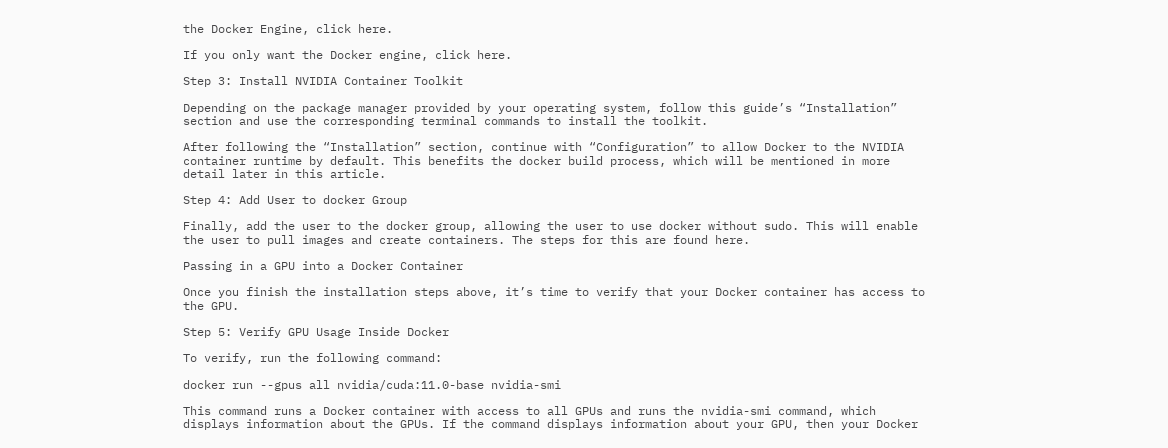the Docker Engine, click here.

If you only want the Docker engine, click here.

Step 3: Install NVIDIA Container Toolkit

Depending on the package manager provided by your operating system, follow this guide’s “Installation” section and use the corresponding terminal commands to install the toolkit.

After following the “Installation” section, continue with “Configuration” to allow Docker to the NVIDIA container runtime by default. This benefits the docker build process, which will be mentioned in more detail later in this article.

Step 4: Add User to docker Group

Finally, add the user to the docker group, allowing the user to use docker without sudo. This will enable the user to pull images and create containers. The steps for this are found here.

Passing in a GPU into a Docker Container

Once you finish the installation steps above, it’s time to verify that your Docker container has access to the GPU.

Step 5: Verify GPU Usage Inside Docker

To verify, run the following command:

docker run --gpus all nvidia/cuda:11.0-base nvidia-smi

This command runs a Docker container with access to all GPUs and runs the nvidia-smi command, which displays information about the GPUs. If the command displays information about your GPU, then your Docker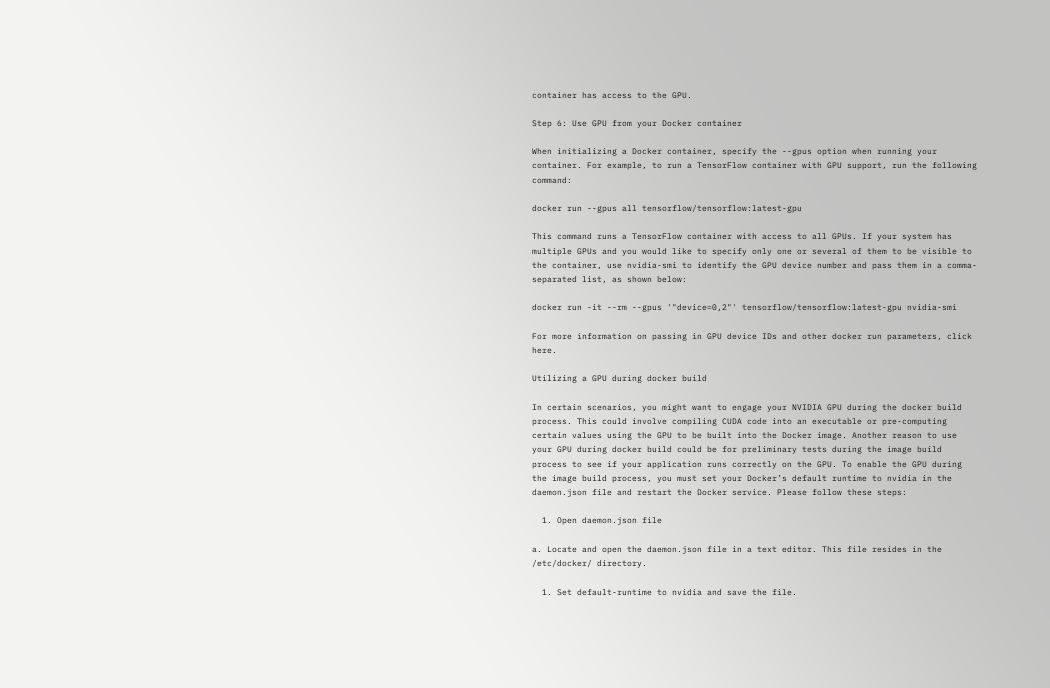container has access to the GPU.

Step 6: Use GPU from your Docker container

When initializing a Docker container, specify the --gpus option when running your container. For example, to run a TensorFlow container with GPU support, run the following command:

docker run --gpus all tensorflow/tensorflow:latest-gpu

This command runs a TensorFlow container with access to all GPUs. If your system has multiple GPUs and you would like to specify only one or several of them to be visible to the container, use nvidia-smi to identify the GPU device number and pass them in a comma-separated list, as shown below:

docker run -it --rm --gpus '"device=0,2"' tensorflow/tensorflow:latest-gpu nvidia-smi

For more information on passing in GPU device IDs and other docker run parameters, click here.

Utilizing a GPU during docker build

In certain scenarios, you might want to engage your NVIDIA GPU during the docker build process. This could involve compiling CUDA code into an executable or pre-computing certain values using the GPU to be built into the Docker image. Another reason to use your GPU during docker build could be for preliminary tests during the image build process to see if your application runs correctly on the GPU. To enable the GPU during the image build process, you must set your Docker’s default runtime to nvidia in the daemon.json file and restart the Docker service. Please follow these steps:

  1. Open daemon.json file

a. Locate and open the daemon.json file in a text editor. This file resides in the /etc/docker/ directory.

  1. Set default-runtime to nvidia and save the file.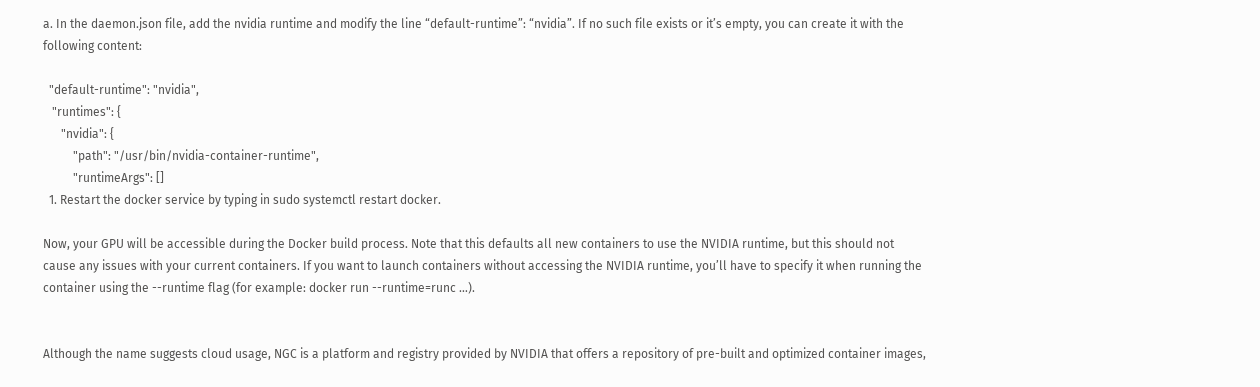a. In the daemon.json file, add the nvidia runtime and modify the line “default-runtime”: “nvidia”. If no such file exists or it’s empty, you can create it with the following content:

  "default-runtime": "nvidia",
   "runtimes": {
      "nvidia": {
          "path": "/usr/bin/nvidia-container-runtime",
          "runtimeArgs": []
  1. Restart the docker service by typing in sudo systemctl restart docker.

Now, your GPU will be accessible during the Docker build process. Note that this defaults all new containers to use the NVIDIA runtime, but this should not cause any issues with your current containers. If you want to launch containers without accessing the NVIDIA runtime, you’ll have to specify it when running the container using the --runtime flag (for example: docker run --runtime=runc …).


Although the name suggests cloud usage, NGC is a platform and registry provided by NVIDIA that offers a repository of pre-built and optimized container images,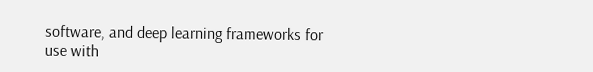software, and deep learning frameworks for use with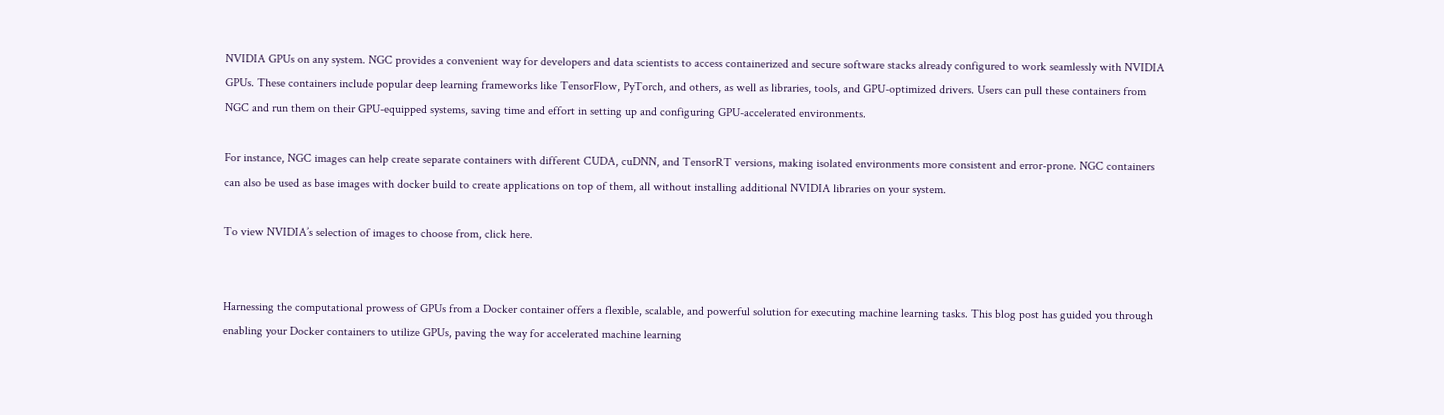NVIDIA GPUs on any system. NGC provides a convenient way for developers and data scientists to access containerized and secure software stacks already configured to work seamlessly with NVIDIA GPUs. These containers include popular deep learning frameworks like TensorFlow, PyTorch, and others, as well as libraries, tools, and GPU-optimized drivers. Users can pull these containers from NGC and run them on their GPU-equipped systems, saving time and effort in setting up and configuring GPU-accelerated environments.

For instance, NGC images can help create separate containers with different CUDA, cuDNN, and TensorRT versions, making isolated environments more consistent and error-prone. NGC containers can also be used as base images with docker build to create applications on top of them, all without installing additional NVIDIA libraries on your system.

To view NVIDIA’s selection of images to choose from, click here.


Harnessing the computational prowess of GPUs from a Docker container offers a flexible, scalable, and powerful solution for executing machine learning tasks. This blog post has guided you through enabling your Docker containers to utilize GPUs, paving the way for accelerated machine learning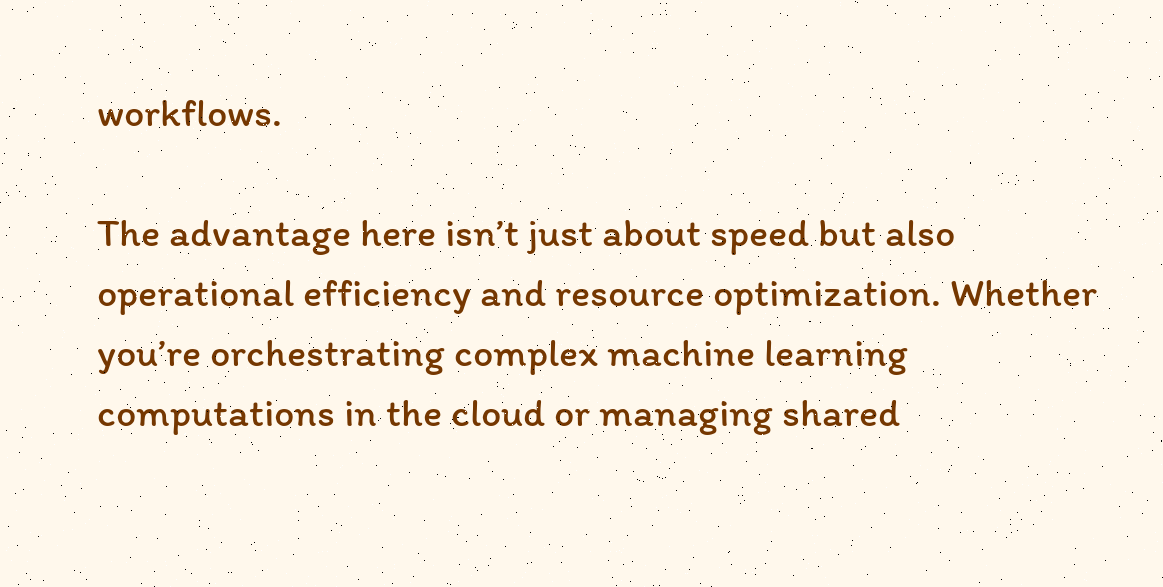workflows.

The advantage here isn’t just about speed but also operational efficiency and resource optimization. Whether you’re orchestrating complex machine learning computations in the cloud or managing shared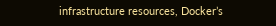infrastructure resources, Docker’s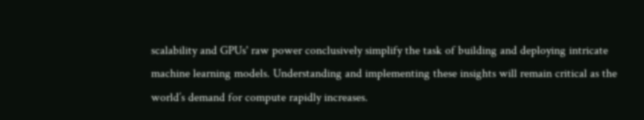scalability and GPUs' raw power conclusively simplify the task of building and deploying intricate machine learning models. Understanding and implementing these insights will remain critical as the world’s demand for compute rapidly increases.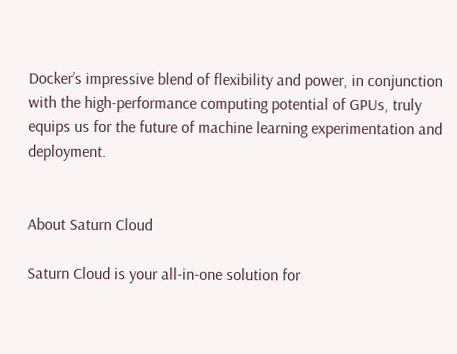Docker’s impressive blend of flexibility and power, in conjunction with the high-performance computing potential of GPUs, truly equips us for the future of machine learning experimentation and deployment.


About Saturn Cloud

Saturn Cloud is your all-in-one solution for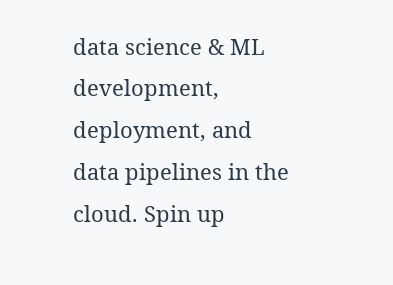data science & ML development, deployment, and data pipelines in the cloud. Spin up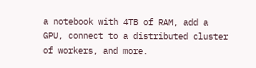a notebook with 4TB of RAM, add a GPU, connect to a distributed cluster of workers, and more.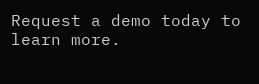Request a demo today to learn more.